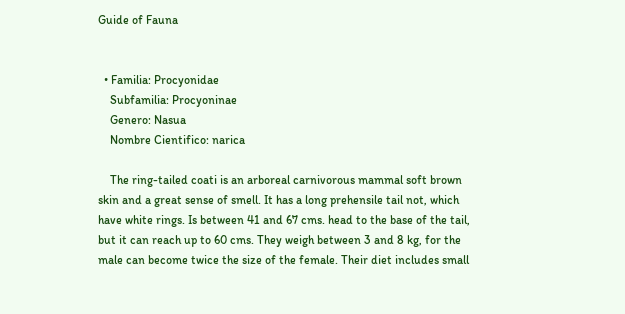Guide of Fauna


  • Familia: Procyonidae
    Subfamilia: Procyoninae
    Genero: Nasua
    Nombre Cientifico: narica

    The ring-tailed coati is an arboreal carnivorous mammal soft brown skin and a great sense of smell. It has a long prehensile tail not, which have white rings. Is between 41 and 67 cms. head to the base of the tail, but it can reach up to 60 cms. They weigh between 3 and 8 kg, for the male can become twice the size of the female. Their diet includes small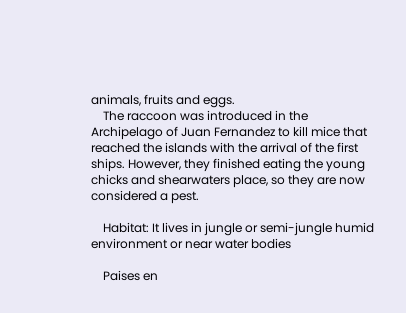animals, fruits and eggs.
    The raccoon was introduced in the Archipelago of Juan Fernandez to kill mice that reached the islands with the arrival of the first ships. However, they finished eating the young chicks and shearwaters place, so they are now considered a pest.

    Habitat: It lives in jungle or semi-jungle humid environment or near water bodies

    Paises en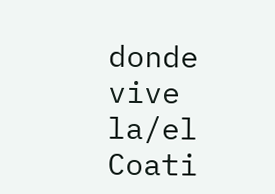donde vive la/el Coati